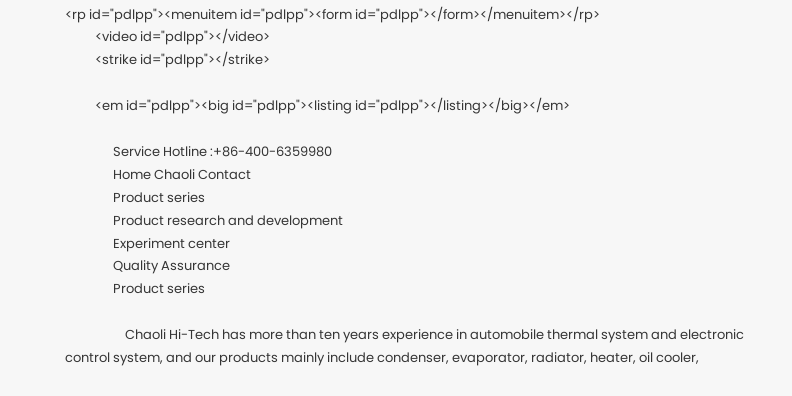<rp id="pdlpp"><menuitem id="pdlpp"><form id="pdlpp"></form></menuitem></rp>
          <video id="pdlpp"></video>
          <strike id="pdlpp"></strike>

          <em id="pdlpp"><big id="pdlpp"><listing id="pdlpp"></listing></big></em>

                Service Hotline :+86-400-6359980
                Home Chaoli Contact
                Product series
                Product research and development
                Experiment center
                Quality Assurance
                Product series

                    Chaoli Hi-Tech has more than ten years experience in automobile thermal system and electronic control system, and our products mainly include condenser, evaporator, radiator, heater, oil cooler,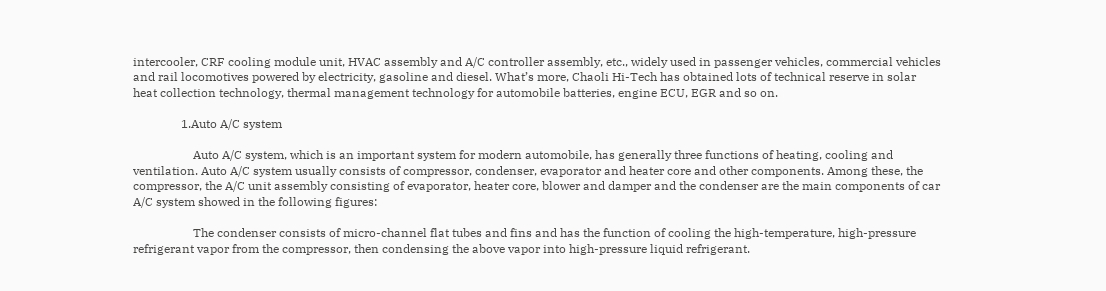intercooler, CRF cooling module unit, HVAC assembly and A/C controller assembly, etc., widely used in passenger vehicles, commercial vehicles and rail locomotives powered by electricity, gasoline and diesel. What’s more, Chaoli Hi-Tech has obtained lots of technical reserve in solar heat collection technology, thermal management technology for automobile batteries, engine ECU, EGR and so on.

                1.Auto A/C system

                    Auto A/C system, which is an important system for modern automobile, has generally three functions of heating, cooling and ventilation. Auto A/C system usually consists of compressor, condenser, evaporator and heater core and other components. Among these, the compressor, the A/C unit assembly consisting of evaporator, heater core, blower and damper and the condenser are the main components of car A/C system showed in the following figures:

                    The condenser consists of micro-channel flat tubes and fins and has the function of cooling the high-temperature, high-pressure refrigerant vapor from the compressor, then condensing the above vapor into high-pressure liquid refrigerant.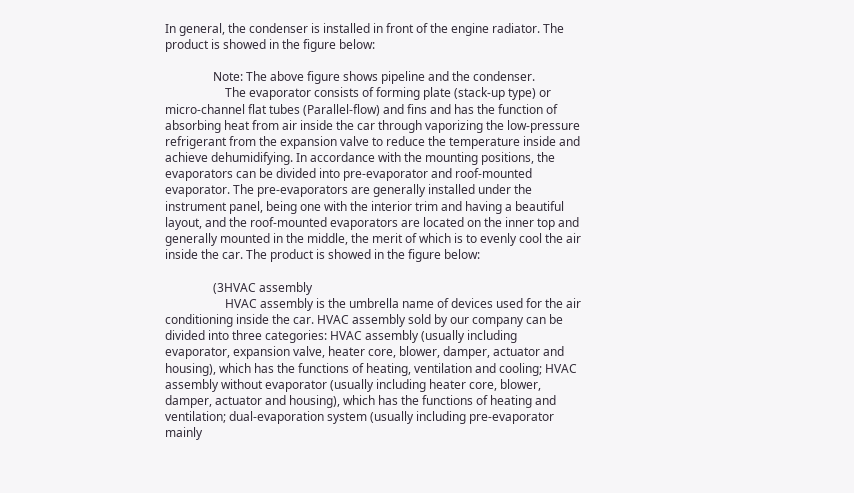In general, the condenser is installed in front of the engine radiator. The product is showed in the figure below:

                Note: The above figure shows pipeline and the condenser.
                    The evaporator consists of forming plate (stack-up type) or micro-channel flat tubes (Parallel-flow) and fins and has the function of absorbing heat from air inside the car through vaporizing the low-pressure refrigerant from the expansion valve to reduce the temperature inside and achieve dehumidifying. In accordance with the mounting positions, the evaporators can be divided into pre-evaporator and roof-mounted evaporator. The pre-evaporators are generally installed under the instrument panel, being one with the interior trim and having a beautiful layout, and the roof-mounted evaporators are located on the inner top and generally mounted in the middle, the merit of which is to evenly cool the air inside the car. The product is showed in the figure below:

                (3HVAC assembly
                    HVAC assembly is the umbrella name of devices used for the air conditioning inside the car. HVAC assembly sold by our company can be divided into three categories: HVAC assembly (usually including evaporator, expansion valve, heater core, blower, damper, actuator and housing), which has the functions of heating, ventilation and cooling; HVAC assembly without evaporator (usually including heater core, blower, damper, actuator and housing), which has the functions of heating and ventilation; dual-evaporation system (usually including pre-evaporator mainly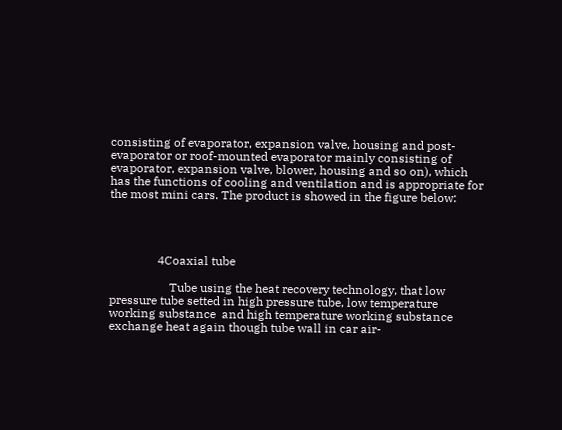consisting of evaporator, expansion valve, housing and post-evaporator or roof-mounted evaporator mainly consisting of evaporator, expansion valve, blower, housing and so on), which has the functions of cooling and ventilation and is appropriate for the most mini cars. The product is showed in the figure below:




                4Coaxial tube

                    Tube using the heat recovery technology, that low pressure tube setted in high pressure tube, low temperature working substance  and high temperature working substance exchange heat again though tube wall in car air-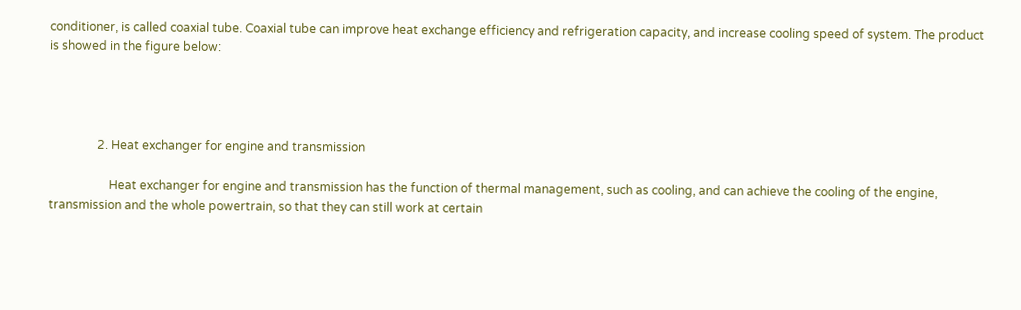conditioner, is called coaxial tube. Coaxial tube can improve heat exchange efficiency and refrigeration capacity, and increase cooling speed of system. The product is showed in the figure below:




                2. Heat exchanger for engine and transmission

                    Heat exchanger for engine and transmission has the function of thermal management, such as cooling, and can achieve the cooling of the engine, transmission and the whole powertrain, so that they can still work at certain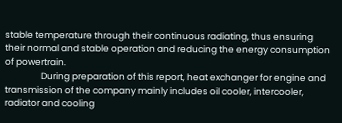stable temperature through their continuous radiating, thus ensuring their normal and stable operation and reducing the energy consumption of powertrain.
                  During preparation of this report, heat exchanger for engine and transmission of the company mainly includes oil cooler, intercooler, radiator and cooling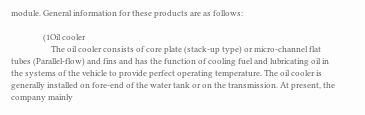module. General information for these products are as follows:

                (1Oil cooler
                    The oil cooler consists of core plate (stack-up type) or micro-channel flat tubes (Parallel-flow) and fins and has the function of cooling fuel and lubricating oil in the systems of the vehicle to provide perfect operating temperature. The oil cooler is generally installed on fore-end of the water tank or on the transmission. At present, the company mainly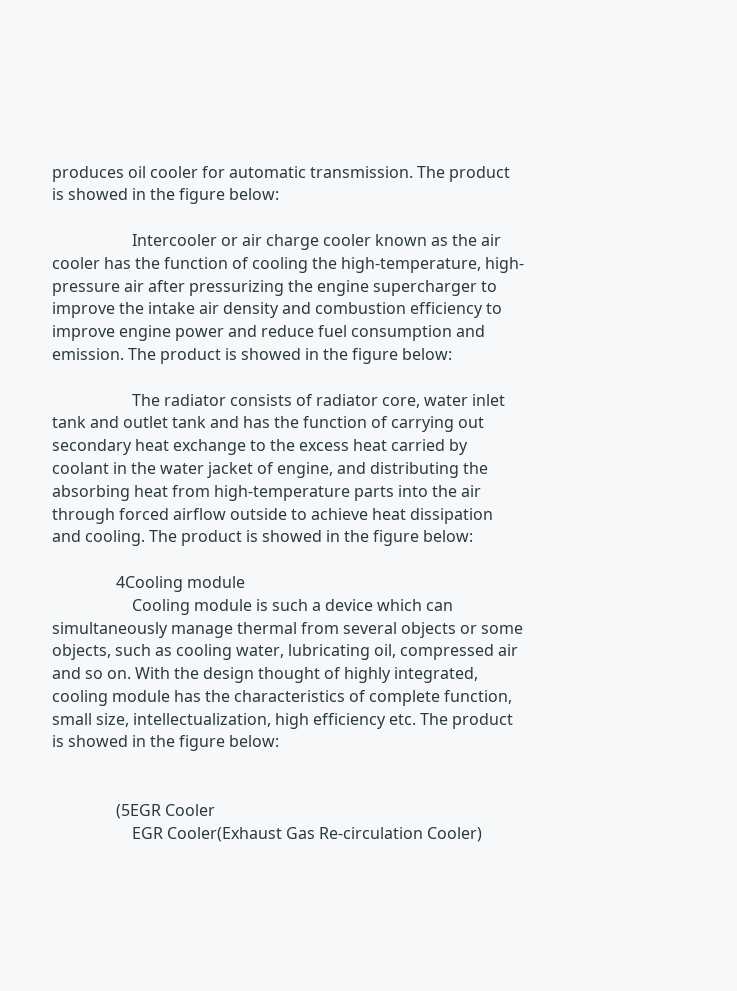produces oil cooler for automatic transmission. The product is showed in the figure below:

                    Intercooler or air charge cooler known as the air cooler has the function of cooling the high-temperature, high-pressure air after pressurizing the engine supercharger to improve the intake air density and combustion efficiency to improve engine power and reduce fuel consumption and emission. The product is showed in the figure below:

                    The radiator consists of radiator core, water inlet tank and outlet tank and has the function of carrying out secondary heat exchange to the excess heat carried by coolant in the water jacket of engine, and distributing the absorbing heat from high-temperature parts into the air through forced airflow outside to achieve heat dissipation and cooling. The product is showed in the figure below:

                4Cooling module
                    Cooling module is such a device which can simultaneously manage thermal from several objects or some objects, such as cooling water, lubricating oil, compressed air and so on. With the design thought of highly integrated, cooling module has the characteristics of complete function, small size, intellectualization, high efficiency etc. The product is showed in the figure below:


                (5EGR Cooler
                    EGR Cooler(Exhaust Gas Re-circulation Cooler)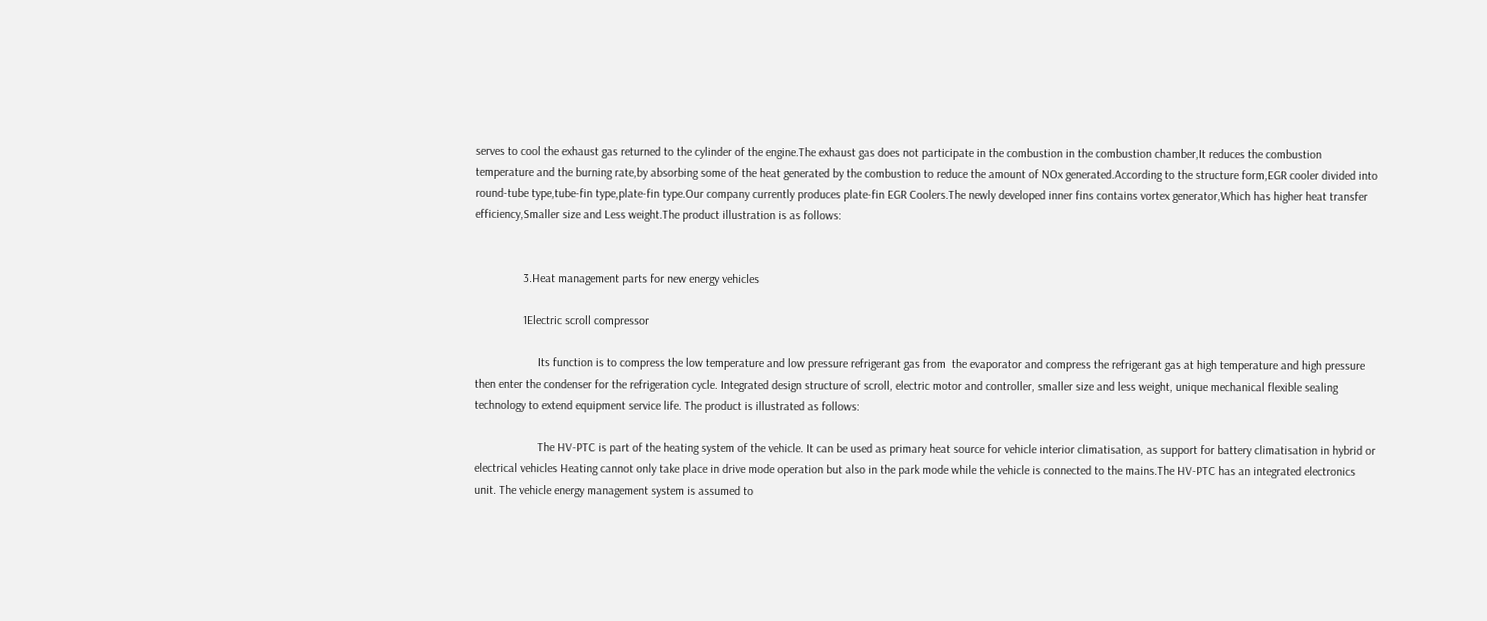serves to cool the exhaust gas returned to the cylinder of the engine.The exhaust gas does not participate in the combustion in the combustion chamber,It reduces the combustion temperature and the burning rate,by absorbing some of the heat generated by the combustion to reduce the amount of NOx generated.According to the structure form,EGR cooler divided into round-tube type,tube-fin type,plate-fin type.Our company currently produces plate-fin EGR Coolers.The newly developed inner fins contains vortex generator,Which has higher heat transfer efficiency,Smaller size and Less weight.The product illustration is as follows:


                3.Heat management parts for new energy vehicles

                1Electric scroll compressor

                     Its function is to compress the low temperature and low pressure refrigerant gas from  the evaporator and compress the refrigerant gas at high temperature and high pressure then enter the condenser for the refrigeration cycle. Integrated design structure of scroll, electric motor and controller, smaller size and less weight, unique mechanical flexible sealing technology to extend equipment service life. The product is illustrated as follows:

                     The HV-PTC is part of the heating system of the vehicle. It can be used as primary heat source for vehicle interior climatisation, as support for battery climatisation in hybrid or electrical vehicles Heating cannot only take place in drive mode operation but also in the park mode while the vehicle is connected to the mains.The HV-PTC has an integrated electronics unit. The vehicle energy management system is assumed to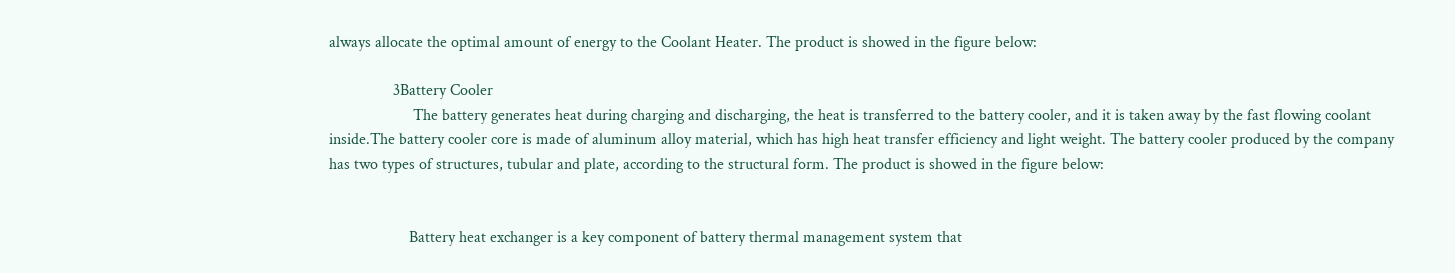always allocate the optimal amount of energy to the Coolant Heater. The product is showed in the figure below:

                3Battery Cooler
                     The battery generates heat during charging and discharging, the heat is transferred to the battery cooler, and it is taken away by the fast flowing coolant inside.The battery cooler core is made of aluminum alloy material, which has high heat transfer efficiency and light weight. The battery cooler produced by the company has two types of structures, tubular and plate, according to the structural form. The product is showed in the figure below:


                    Battery heat exchanger is a key component of battery thermal management system that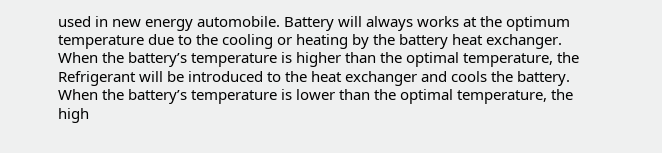used in new energy automobile. Battery will always works at the optimum temperature due to the cooling or heating by the battery heat exchanger. When the battery’s temperature is higher than the optimal temperature, the Refrigerant will be introduced to the heat exchanger and cools the battery. When the battery’s temperature is lower than the optimal temperature, the high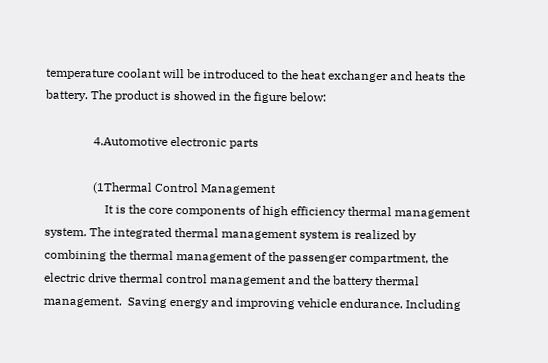temperature coolant will be introduced to the heat exchanger and heats the battery. The product is showed in the figure below:

                4.Automotive electronic parts

                (1Thermal Control Management
                    It is the core components of high efficiency thermal management system. The integrated thermal management system is realized by combining the thermal management of the passenger compartment, the electric drive thermal control management and the battery thermal management.  Saving energy and improving vehicle endurance. Including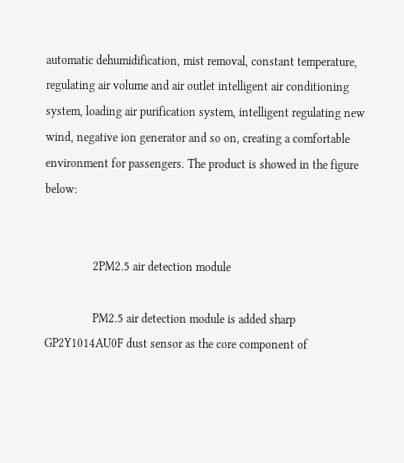automatic dehumidification, mist removal, constant temperature, regulating air volume and air outlet intelligent air conditioning system, loading air purification system, intelligent regulating new wind, negative ion generator and so on, creating a comfortable environment for passengers. The product is showed in the figure below:


                2PM2.5 air detection module

                PM2.5 air detection module is added sharp GP2Y1014AU0F dust sensor as the core component of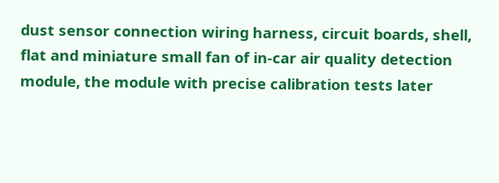dust sensor connection wiring harness, circuit boards, shell, flat and miniature small fan of in-car air quality detection module, the module with precise calibration tests later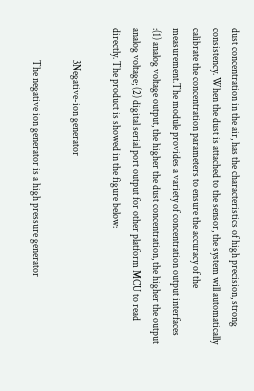dust concentration in the air, has the characteristics of high precision, strong consistency. When the dust is attached to the sensor, the system will automatically calibrate the concentration parameters to ensure the accuracy of the measurement.The module provides a variety of concentration output interfaces :(1) analog voltage output, the higher the dust concentration, the higher the output analog voltage; (2) digital serial port output for other platform MCU to read directly. The product is showed in the figure below:

                3Negative-ion generator

                The negative ion generator is a high pressure generator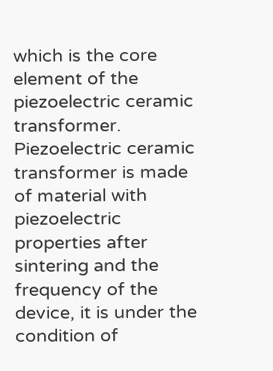which is the core element of the piezoelectric ceramic transformer. Piezoelectric ceramic transformer is made of material with piezoelectric properties after sintering and the frequency of the device, it is under the condition of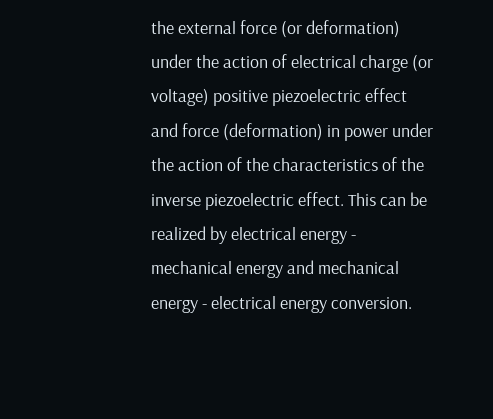the external force (or deformation) under the action of electrical charge (or voltage) positive piezoelectric effect and force (deformation) in power under the action of the characteristics of the inverse piezoelectric effect. This can be realized by electrical energy - mechanical energy and mechanical energy - electrical energy conversion.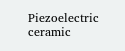Piezoelectric ceramic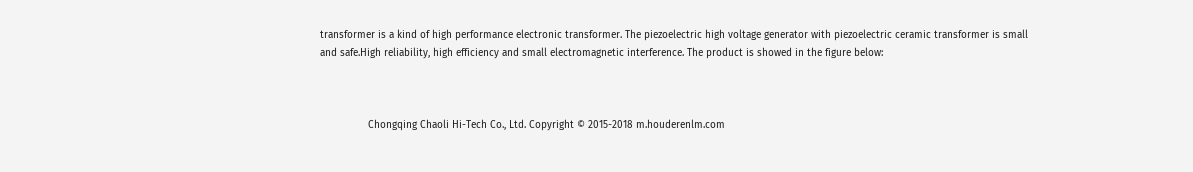transformer is a kind of high performance electronic transformer. The piezoelectric high voltage generator with piezoelectric ceramic transformer is small and safe.High reliability, high efficiency and small electromagnetic interference. The product is showed in the figure below:



                Chongqing Chaoli Hi-Tech Co., Ltd. Copyright © 2015-2018 m.houderenlm.com